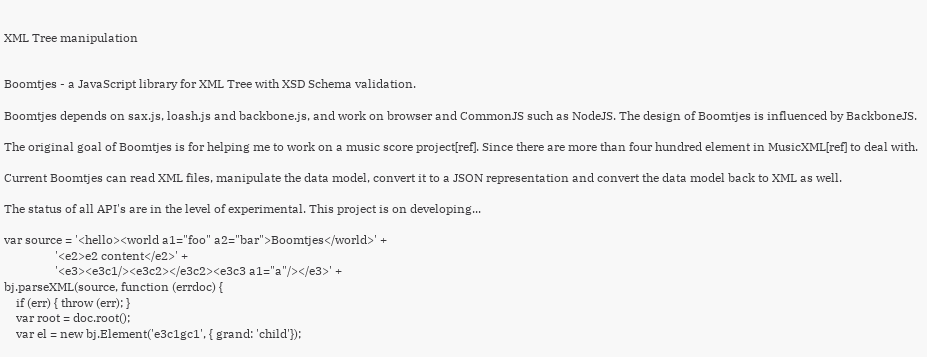XML Tree manipulation


Boomtjes - a JavaScript library for XML Tree with XSD Schema validation.

Boomtjes depends on sax.js, loash.js and backbone.js, and work on browser and CommonJS such as NodeJS. The design of Boomtjes is influenced by BackboneJS.

The original goal of Boomtjes is for helping me to work on a music score project[ref]. Since there are more than four hundred element in MusicXML[ref] to deal with.

Current Boomtjes can read XML files, manipulate the data model, convert it to a JSON representation and convert the data model back to XML as well.

The status of all API's are in the level of experimental. This project is on developing...

var source = '<hello><world a1="foo" a2="bar">Boomtjes</world>' +
                 '<e2>e2 content</e2>' +
                 '<e3><e3c1/><e3c2></e3c2><e3c3 a1="a"/></e3>' +
bj.parseXML(source, function (errdoc) {
    if (err) { throw (err); }
    var root = doc.root();
    var el = new bj.Element('e3c1gc1', { grand: 'child'});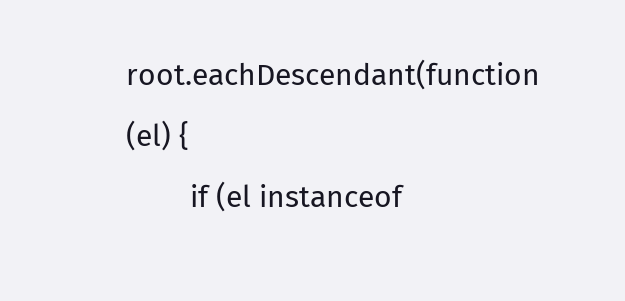root.eachDescendant(function (el) {
        if (el instanceof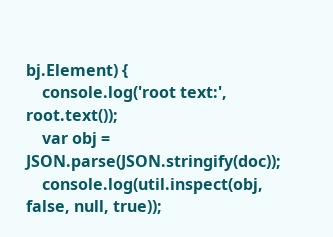bj.Element) {
    console.log('root text:', root.text());
    var obj = JSON.parse(JSON.stringify(doc));
    console.log(util.inspect(obj, false, null, true));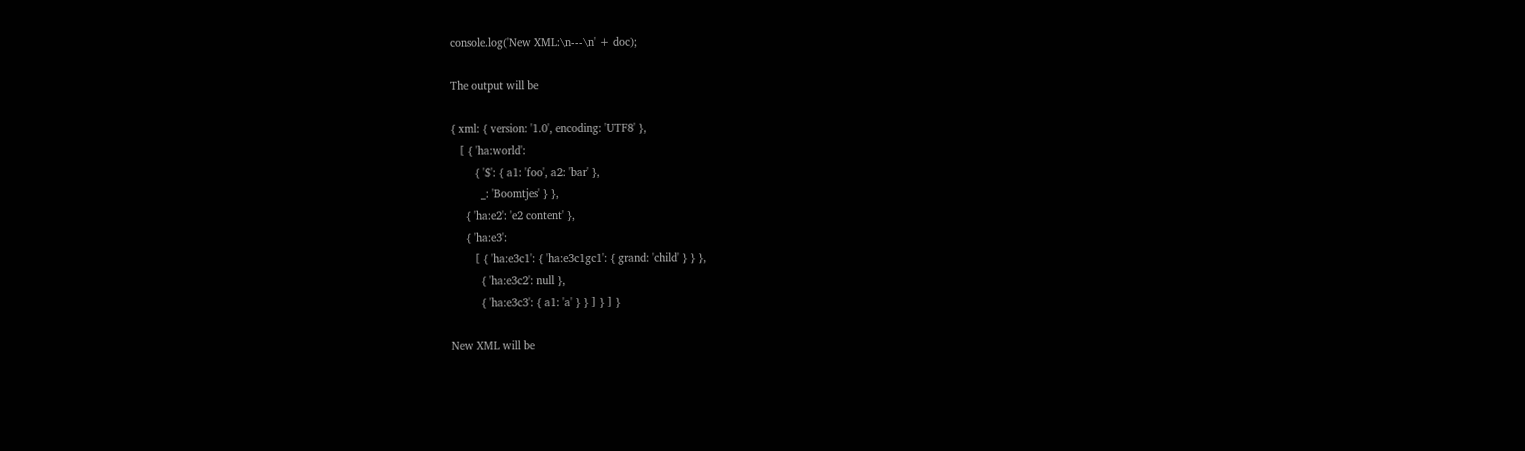console.log('New XML:\n---\n' + doc);

The output will be

{ xml: { version: '1.0', encoding: 'UTF8' },
   [ { 'ha:world':
        { '$': { a1: 'foo', a2: 'bar' },
          _: 'Boomtjes' } },
     { 'ha:e2': 'e2 content' },
     { 'ha:e3':
        [ { 'ha:e3c1': { 'ha:e3c1gc1': { grand: 'child' } } },
          { 'ha:e3c2': null },
          { 'ha:e3c3': { a1: 'a' } } ] } ] }

New XML will be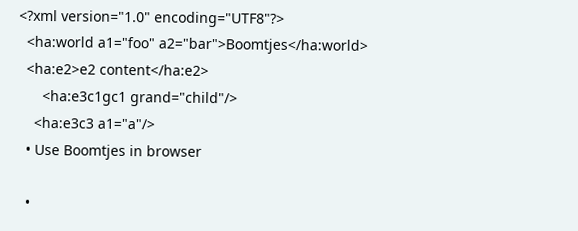<?xml version="1.0" encoding="UTF8"?>
  <ha:world a1="foo" a2="bar">Boomtjes</ha:world>
  <ha:e2>e2 content</ha:e2>
      <ha:e3c1gc1 grand="child"/>
    <ha:e3c3 a1="a"/>
  • Use Boomtjes in browser

  •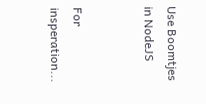Use Boomtjes in NodeJS


For insperation...